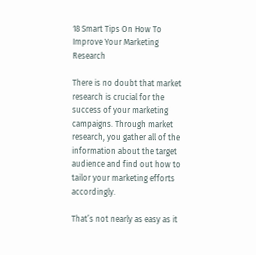18 Smart Tips On How To Improve Your Marketing Research

There is no doubt that market research is crucial for the success of your marketing campaigns. Through market research, you gather all of the information about the target audience and find out how to tailor your marketing efforts accordingly.

That’s not nearly as easy as it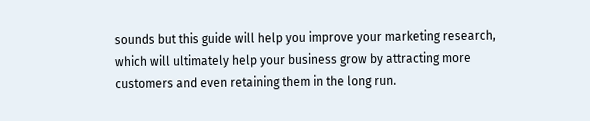sounds but this guide will help you improve your marketing research, which will ultimately help your business grow by attracting more customers and even retaining them in the long run.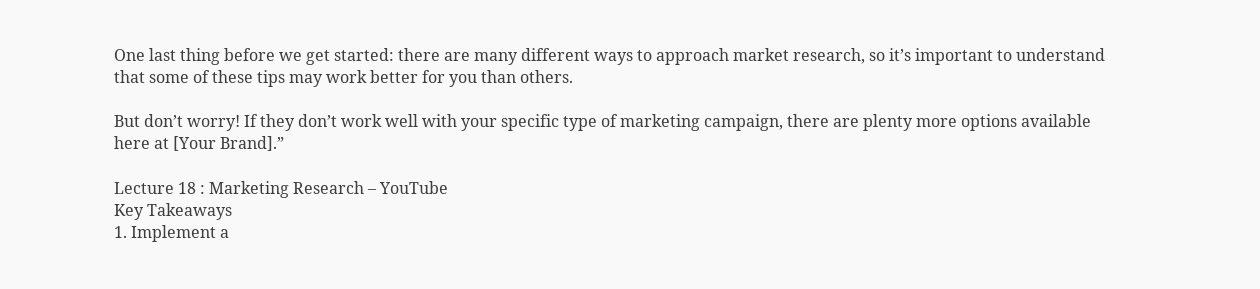One last thing before we get started: there are many different ways to approach market research, so it’s important to understand that some of these tips may work better for you than others.

But don’t worry! If they don’t work well with your specific type of marketing campaign, there are plenty more options available here at [Your Brand].”

Lecture 18 : Marketing Research – YouTube
Key Takeaways
1. Implement a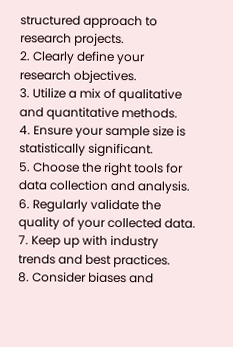structured approach to research projects.
2. Clearly define your research objectives.
3. Utilize a mix of qualitative and quantitative methods.
4. Ensure your sample size is statistically significant.
5. Choose the right tools for data collection and analysis.
6. Regularly validate the quality of your collected data.
7. Keep up with industry trends and best practices.
8. Consider biases and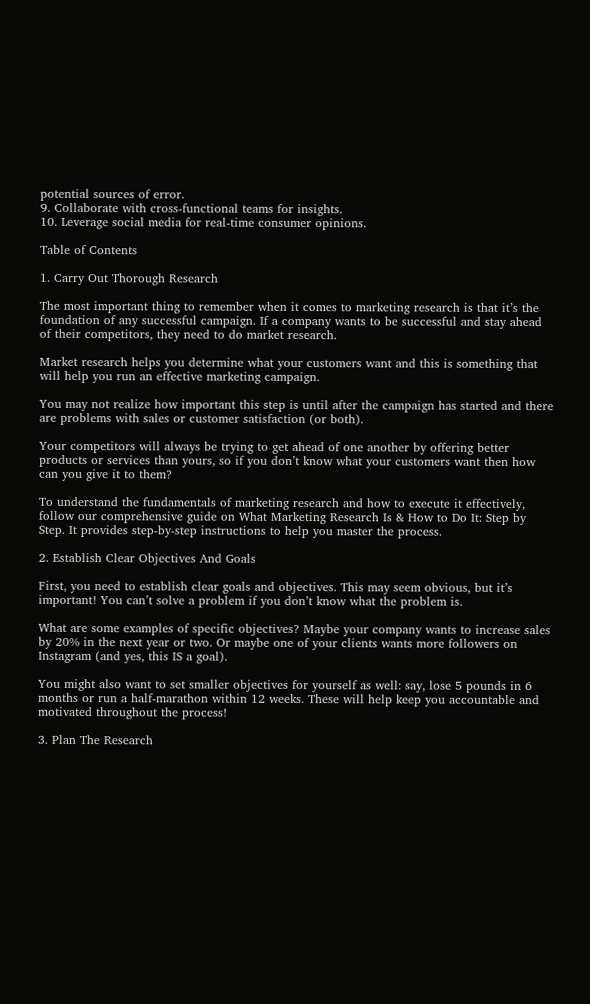potential sources of error.
9. Collaborate with cross-functional teams for insights.
10. Leverage social media for real-time consumer opinions.

Table of Contents

1. Carry Out Thorough Research

The most important thing to remember when it comes to marketing research is that it’s the foundation of any successful campaign. If a company wants to be successful and stay ahead of their competitors, they need to do market research.

Market research helps you determine what your customers want and this is something that will help you run an effective marketing campaign.

You may not realize how important this step is until after the campaign has started and there are problems with sales or customer satisfaction (or both).

Your competitors will always be trying to get ahead of one another by offering better products or services than yours, so if you don’t know what your customers want then how can you give it to them?

To understand the fundamentals of marketing research and how to execute it effectively, follow our comprehensive guide on What Marketing Research Is & How to Do It: Step by Step. It provides step-by-step instructions to help you master the process.

2. Establish Clear Objectives And Goals

First, you need to establish clear goals and objectives. This may seem obvious, but it’s important! You can’t solve a problem if you don’t know what the problem is.

What are some examples of specific objectives? Maybe your company wants to increase sales by 20% in the next year or two. Or maybe one of your clients wants more followers on Instagram (and yes, this IS a goal).

You might also want to set smaller objectives for yourself as well: say, lose 5 pounds in 6 months or run a half-marathon within 12 weeks. These will help keep you accountable and motivated throughout the process!

3. Plan The Research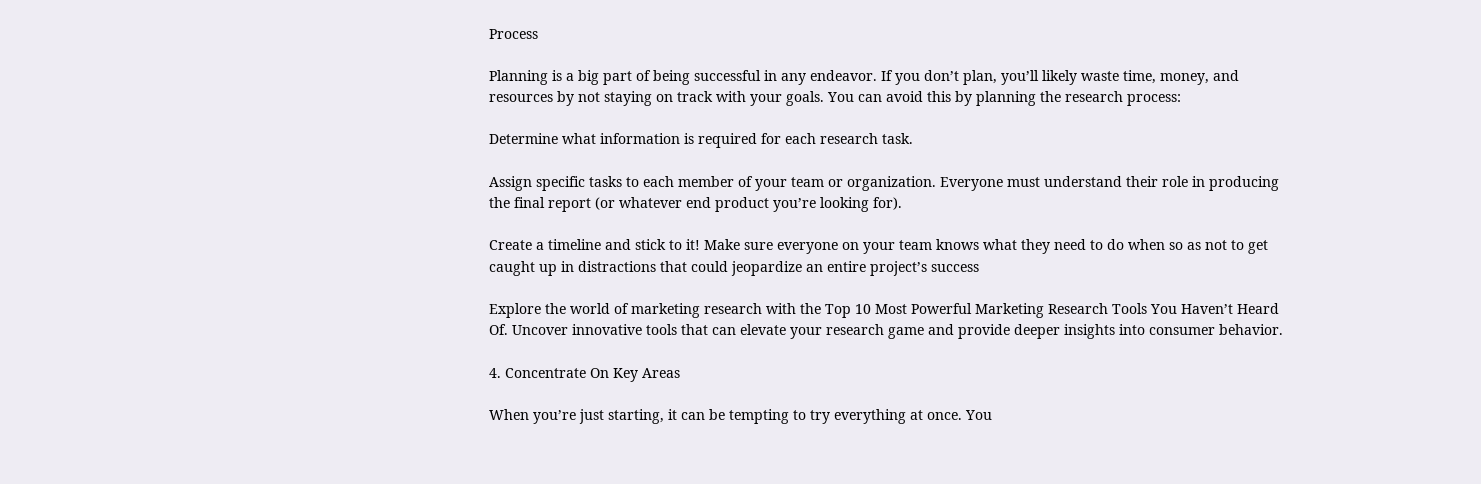Process

Planning is a big part of being successful in any endeavor. If you don’t plan, you’ll likely waste time, money, and resources by not staying on track with your goals. You can avoid this by planning the research process:

Determine what information is required for each research task.

Assign specific tasks to each member of your team or organization. Everyone must understand their role in producing the final report (or whatever end product you’re looking for).

Create a timeline and stick to it! Make sure everyone on your team knows what they need to do when so as not to get caught up in distractions that could jeopardize an entire project’s success

Explore the world of marketing research with the Top 10 Most Powerful Marketing Research Tools You Haven’t Heard Of. Uncover innovative tools that can elevate your research game and provide deeper insights into consumer behavior.

4. Concentrate On Key Areas

When you’re just starting, it can be tempting to try everything at once. You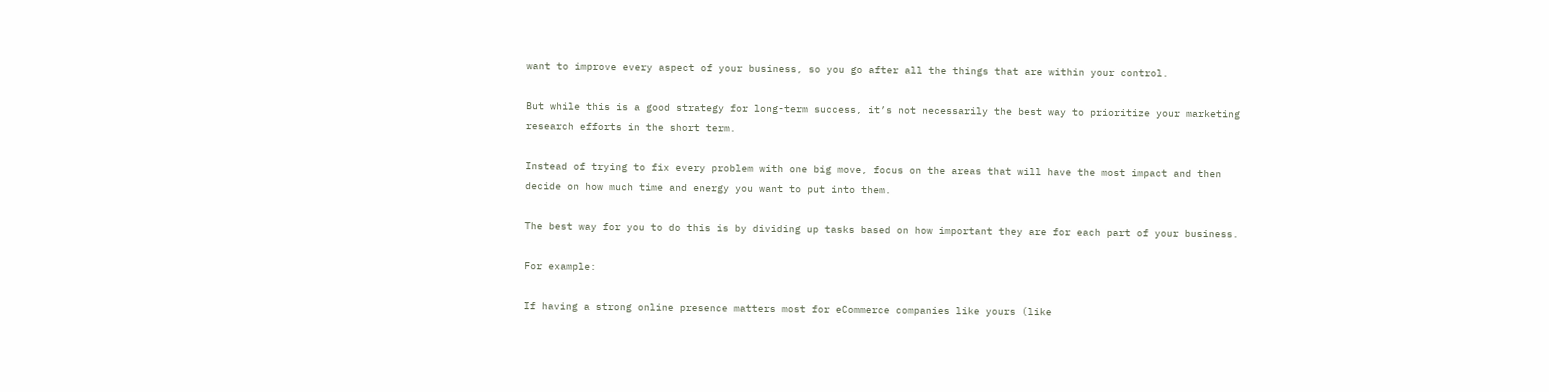want to improve every aspect of your business, so you go after all the things that are within your control.

But while this is a good strategy for long-term success, it’s not necessarily the best way to prioritize your marketing research efforts in the short term.

Instead of trying to fix every problem with one big move, focus on the areas that will have the most impact and then decide on how much time and energy you want to put into them.

The best way for you to do this is by dividing up tasks based on how important they are for each part of your business.

For example:

If having a strong online presence matters most for eCommerce companies like yours (like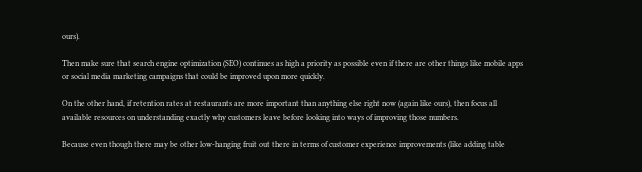ours).

Then make sure that search engine optimization (SEO) continues as high a priority as possible even if there are other things like mobile apps or social media marketing campaigns that could be improved upon more quickly.

On the other hand, if retention rates at restaurants are more important than anything else right now (again like ours), then focus all available resources on understanding exactly why customers leave before looking into ways of improving those numbers.

Because even though there may be other low-hanging fruit out there in terms of customer experience improvements (like adding table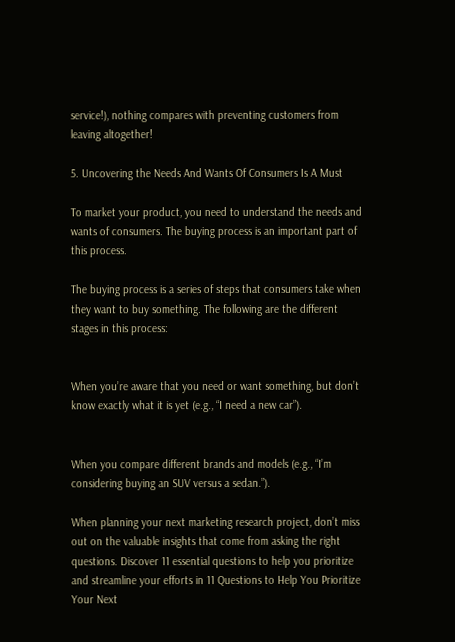service!), nothing compares with preventing customers from leaving altogether!

5. Uncovering the Needs And Wants Of Consumers Is A Must

To market your product, you need to understand the needs and wants of consumers. The buying process is an important part of this process.

The buying process is a series of steps that consumers take when they want to buy something. The following are the different stages in this process:


When you’re aware that you need or want something, but don’t know exactly what it is yet (e.g., “I need a new car”).


When you compare different brands and models (e.g., “I’m considering buying an SUV versus a sedan.”).

When planning your next marketing research project, don’t miss out on the valuable insights that come from asking the right questions. Discover 11 essential questions to help you prioritize and streamline your efforts in 11 Questions to Help You Prioritize Your Next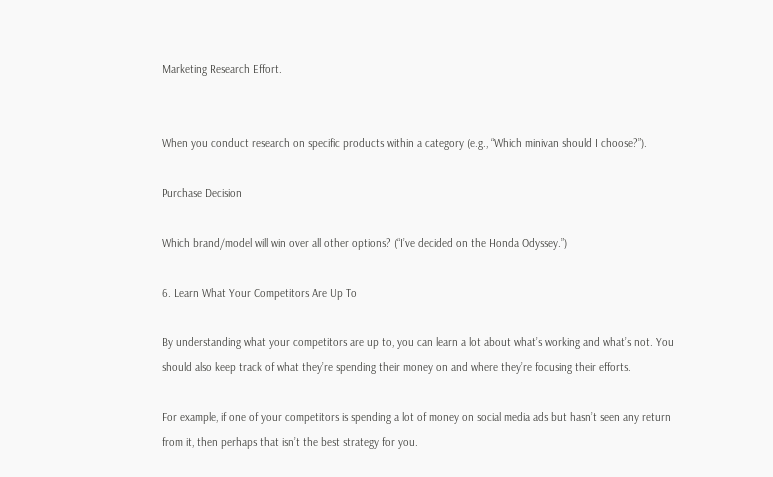Marketing Research Effort.


When you conduct research on specific products within a category (e.g., “Which minivan should I choose?”).

Purchase Decision

Which brand/model will win over all other options? (“I’ve decided on the Honda Odyssey.”)

6. Learn What Your Competitors Are Up To

By understanding what your competitors are up to, you can learn a lot about what’s working and what’s not. You should also keep track of what they’re spending their money on and where they’re focusing their efforts.

For example, if one of your competitors is spending a lot of money on social media ads but hasn’t seen any return from it, then perhaps that isn’t the best strategy for you.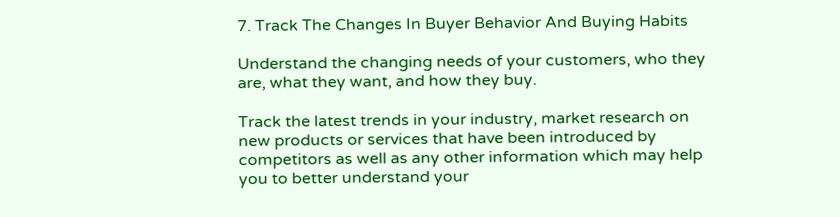7. Track The Changes In Buyer Behavior And Buying Habits

Understand the changing needs of your customers, who they are, what they want, and how they buy.

Track the latest trends in your industry, market research on new products or services that have been introduced by competitors as well as any other information which may help you to better understand your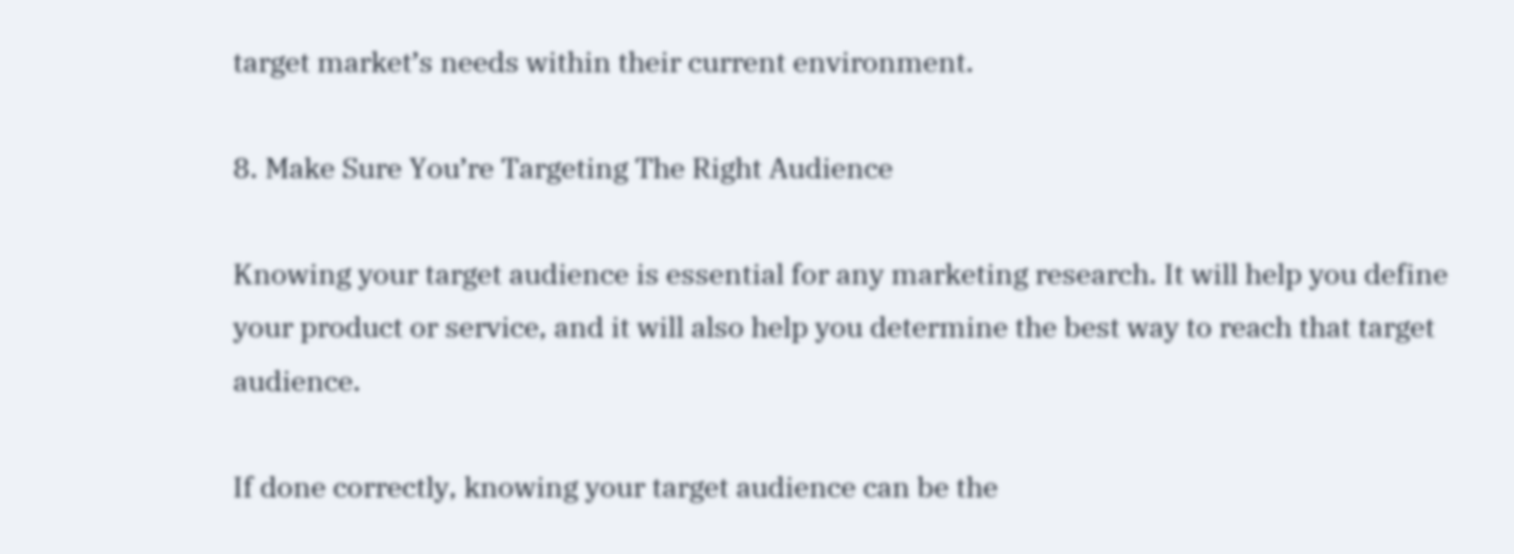target market’s needs within their current environment.

8. Make Sure You’re Targeting The Right Audience

Knowing your target audience is essential for any marketing research. It will help you define your product or service, and it will also help you determine the best way to reach that target audience.

If done correctly, knowing your target audience can be the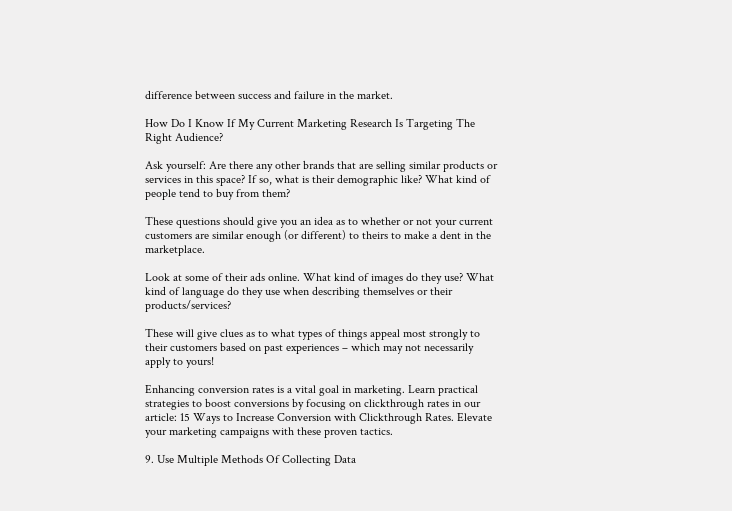difference between success and failure in the market.

How Do I Know If My Current Marketing Research Is Targeting The Right Audience?

Ask yourself: Are there any other brands that are selling similar products or services in this space? If so, what is their demographic like? What kind of people tend to buy from them?

These questions should give you an idea as to whether or not your current customers are similar enough (or different) to theirs to make a dent in the marketplace.

Look at some of their ads online. What kind of images do they use? What kind of language do they use when describing themselves or their products/services?

These will give clues as to what types of things appeal most strongly to their customers based on past experiences – which may not necessarily apply to yours!

Enhancing conversion rates is a vital goal in marketing. Learn practical strategies to boost conversions by focusing on clickthrough rates in our article: 15 Ways to Increase Conversion with Clickthrough Rates. Elevate your marketing campaigns with these proven tactics.

9. Use Multiple Methods Of Collecting Data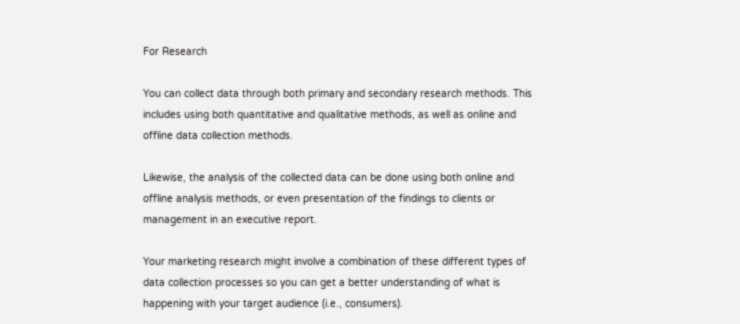For Research

You can collect data through both primary and secondary research methods. This includes using both quantitative and qualitative methods, as well as online and offline data collection methods.

Likewise, the analysis of the collected data can be done using both online and offline analysis methods, or even presentation of the findings to clients or management in an executive report.

Your marketing research might involve a combination of these different types of data collection processes so you can get a better understanding of what is happening with your target audience (i.e., consumers).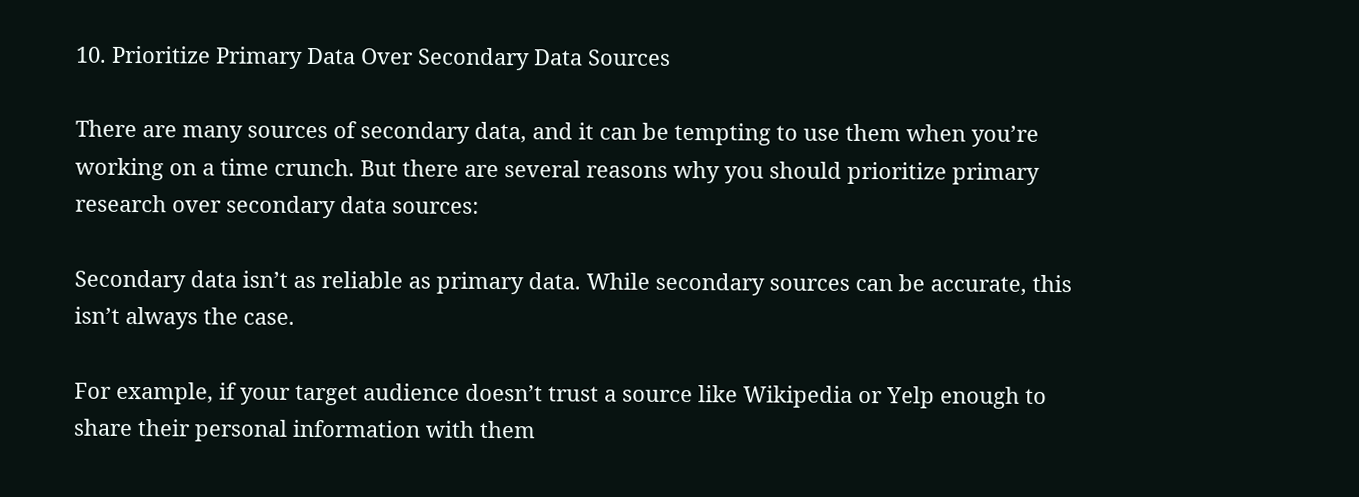10. Prioritize Primary Data Over Secondary Data Sources

There are many sources of secondary data, and it can be tempting to use them when you’re working on a time crunch. But there are several reasons why you should prioritize primary research over secondary data sources:

Secondary data isn’t as reliable as primary data. While secondary sources can be accurate, this isn’t always the case.

For example, if your target audience doesn’t trust a source like Wikipedia or Yelp enough to share their personal information with them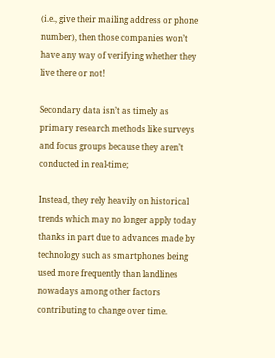(i.e., give their mailing address or phone number), then those companies won’t have any way of verifying whether they live there or not!

Secondary data isn’t as timely as primary research methods like surveys and focus groups because they aren’t conducted in real-time;

Instead, they rely heavily on historical trends which may no longer apply today thanks in part due to advances made by technology such as smartphones being used more frequently than landlines nowadays among other factors contributing to change over time.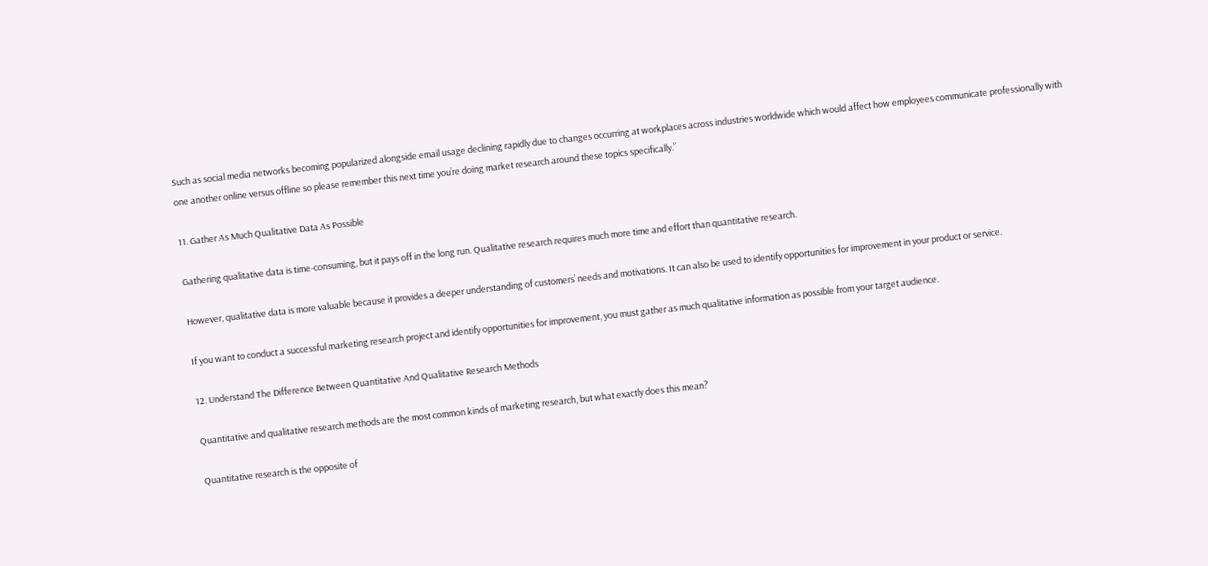Such as social media networks becoming popularized alongside email usage declining rapidly due to changes occurring at workplaces across industries worldwide which would affect how employees communicate professionally with one another online versus offline so please remember this next time you’re doing market research around these topics specifically.”

11. Gather As Much Qualitative Data As Possible

Gathering qualitative data is time-consuming, but it pays off in the long run. Qualitative research requires much more time and effort than quantitative research.

However, qualitative data is more valuable because it provides a deeper understanding of customers’ needs and motivations. It can also be used to identify opportunities for improvement in your product or service.

If you want to conduct a successful marketing research project and identify opportunities for improvement, you must gather as much qualitative information as possible from your target audience.

12. Understand The Difference Between Quantitative And Qualitative Research Methods

Quantitative and qualitative research methods are the most common kinds of marketing research, but what exactly does this mean?

Quantitative research is the opposite of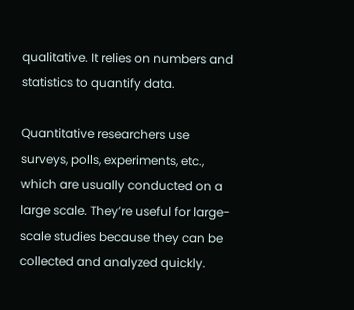qualitative. It relies on numbers and statistics to quantify data.

Quantitative researchers use surveys, polls, experiments, etc., which are usually conducted on a large scale. They’re useful for large-scale studies because they can be collected and analyzed quickly.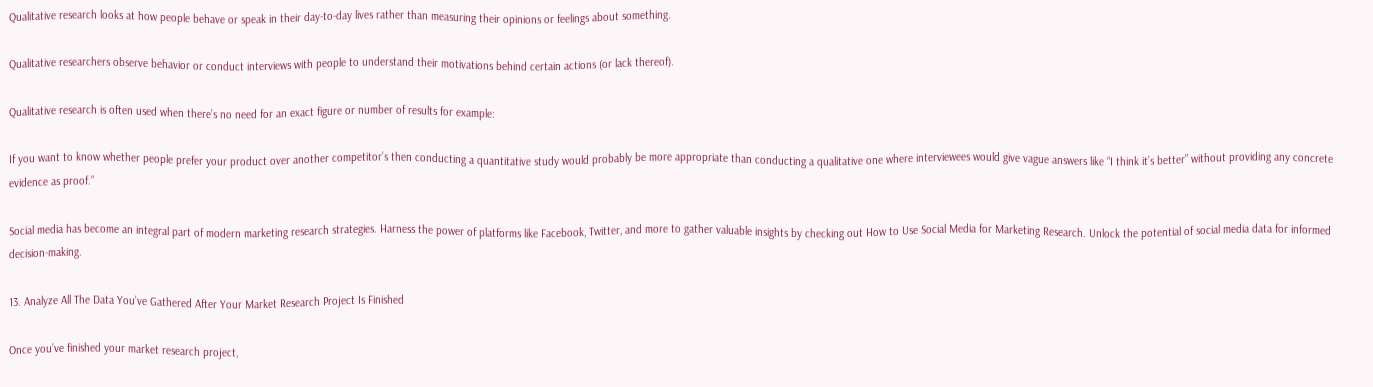Qualitative research looks at how people behave or speak in their day-to-day lives rather than measuring their opinions or feelings about something.

Qualitative researchers observe behavior or conduct interviews with people to understand their motivations behind certain actions (or lack thereof).

Qualitative research is often used when there’s no need for an exact figure or number of results for example:

If you want to know whether people prefer your product over another competitor’s then conducting a quantitative study would probably be more appropriate than conducting a qualitative one where interviewees would give vague answers like “I think it’s better” without providing any concrete evidence as proof.”

Social media has become an integral part of modern marketing research strategies. Harness the power of platforms like Facebook, Twitter, and more to gather valuable insights by checking out How to Use Social Media for Marketing Research. Unlock the potential of social media data for informed decision-making.

13. Analyze All The Data You’ve Gathered After Your Market Research Project Is Finished

Once you’ve finished your market research project,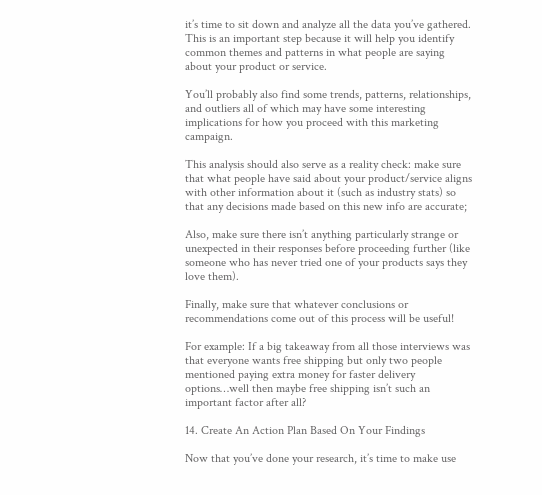it’s time to sit down and analyze all the data you’ve gathered. This is an important step because it will help you identify common themes and patterns in what people are saying about your product or service.

You’ll probably also find some trends, patterns, relationships, and outliers all of which may have some interesting implications for how you proceed with this marketing campaign.

This analysis should also serve as a reality check: make sure that what people have said about your product/service aligns with other information about it (such as industry stats) so that any decisions made based on this new info are accurate;

Also, make sure there isn’t anything particularly strange or unexpected in their responses before proceeding further (like someone who has never tried one of your products says they love them).

Finally, make sure that whatever conclusions or recommendations come out of this process will be useful!

For example: If a big takeaway from all those interviews was that everyone wants free shipping but only two people mentioned paying extra money for faster delivery options…well then maybe free shipping isn’t such an important factor after all?

14. Create An Action Plan Based On Your Findings

Now that you’ve done your research, it’s time to make use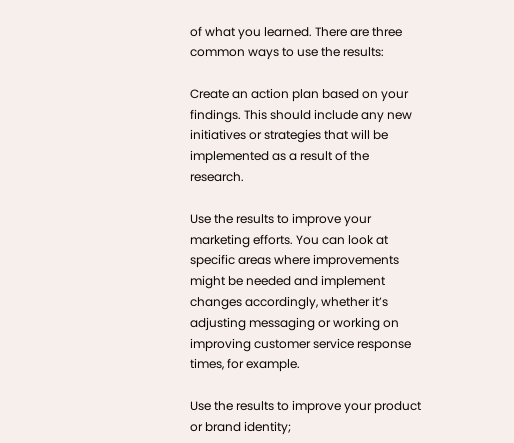of what you learned. There are three common ways to use the results:

Create an action plan based on your findings. This should include any new initiatives or strategies that will be implemented as a result of the research.

Use the results to improve your marketing efforts. You can look at specific areas where improvements might be needed and implement changes accordingly, whether it’s adjusting messaging or working on improving customer service response times, for example.

Use the results to improve your product or brand identity;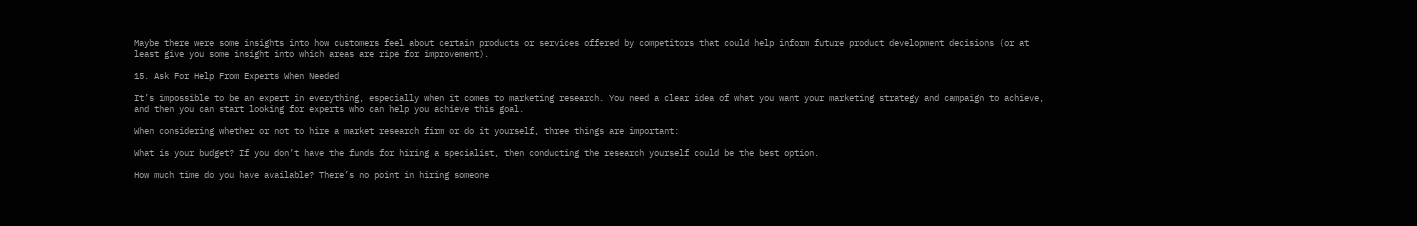Maybe there were some insights into how customers feel about certain products or services offered by competitors that could help inform future product development decisions (or at least give you some insight into which areas are ripe for improvement).

15. Ask For Help From Experts When Needed

It’s impossible to be an expert in everything, especially when it comes to marketing research. You need a clear idea of what you want your marketing strategy and campaign to achieve, and then you can start looking for experts who can help you achieve this goal.

When considering whether or not to hire a market research firm or do it yourself, three things are important:

What is your budget? If you don’t have the funds for hiring a specialist, then conducting the research yourself could be the best option.

How much time do you have available? There’s no point in hiring someone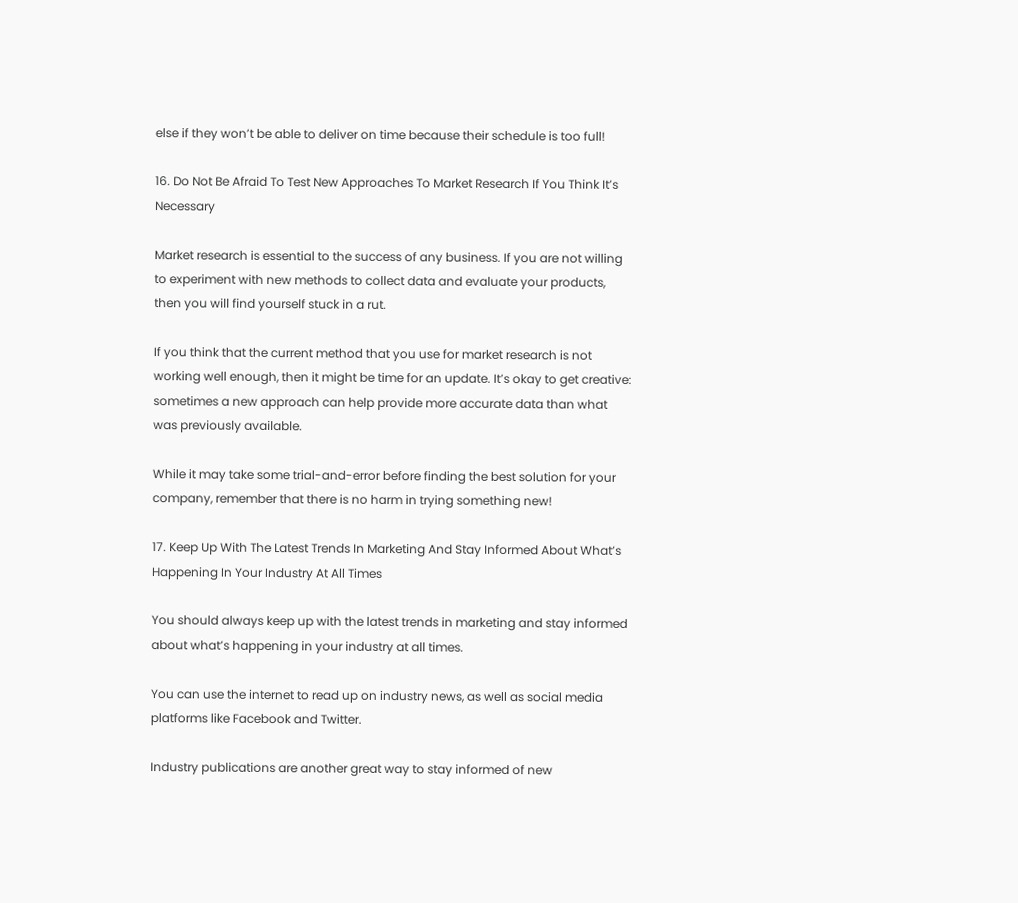else if they won’t be able to deliver on time because their schedule is too full!

16. Do Not Be Afraid To Test New Approaches To Market Research If You Think It’s Necessary

Market research is essential to the success of any business. If you are not willing to experiment with new methods to collect data and evaluate your products, then you will find yourself stuck in a rut.

If you think that the current method that you use for market research is not working well enough, then it might be time for an update. It’s okay to get creative: sometimes a new approach can help provide more accurate data than what was previously available.

While it may take some trial-and-error before finding the best solution for your company, remember that there is no harm in trying something new!

17. Keep Up With The Latest Trends In Marketing And Stay Informed About What’s Happening In Your Industry At All Times

You should always keep up with the latest trends in marketing and stay informed about what’s happening in your industry at all times.

You can use the internet to read up on industry news, as well as social media platforms like Facebook and Twitter.

Industry publications are another great way to stay informed of new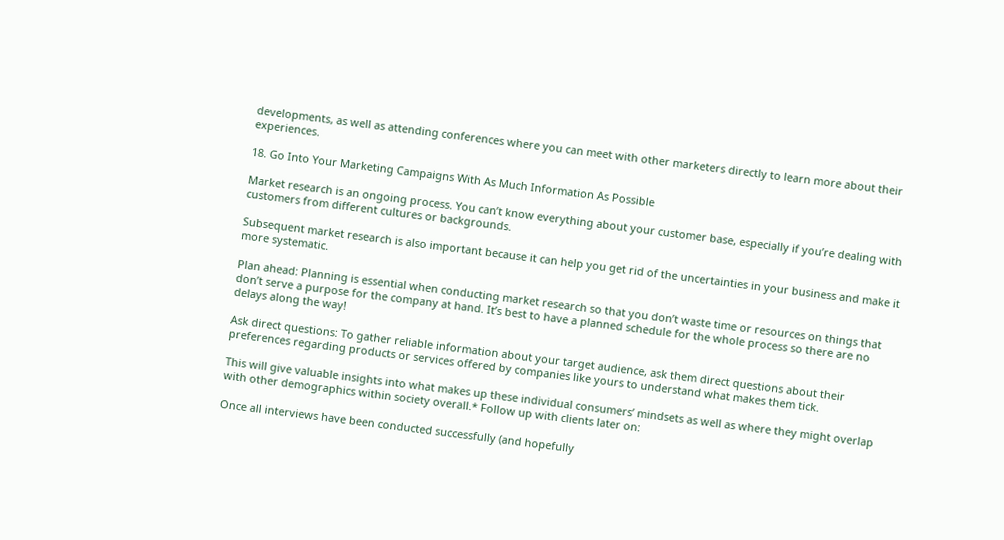developments, as well as attending conferences where you can meet with other marketers directly to learn more about their experiences.

18. Go Into Your Marketing Campaigns With As Much Information As Possible

Market research is an ongoing process. You can’t know everything about your customer base, especially if you’re dealing with customers from different cultures or backgrounds.

Subsequent market research is also important because it can help you get rid of the uncertainties in your business and make it more systematic.

Plan ahead: Planning is essential when conducting market research so that you don’t waste time or resources on things that don’t serve a purpose for the company at hand. It’s best to have a planned schedule for the whole process so there are no delays along the way!

Ask direct questions: To gather reliable information about your target audience, ask them direct questions about their preferences regarding products or services offered by companies like yours to understand what makes them tick.

This will give valuable insights into what makes up these individual consumers’ mindsets as well as where they might overlap with other demographics within society overall.* Follow up with clients later on:

Once all interviews have been conducted successfully (and hopefully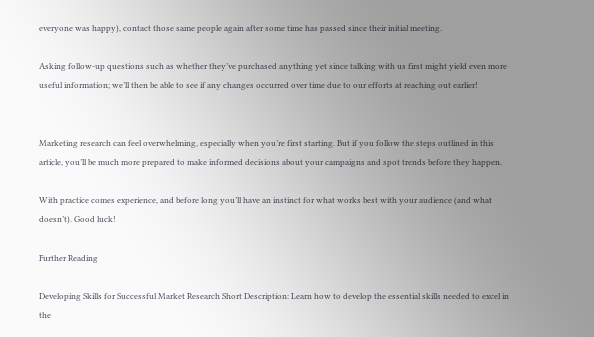everyone was happy), contact those same people again after some time has passed since their initial meeting.

Asking follow-up questions such as whether they’ve purchased anything yet since talking with us first might yield even more useful information; we’ll then be able to see if any changes occurred over time due to our efforts at reaching out earlier!


Marketing research can feel overwhelming, especially when you’re first starting. But if you follow the steps outlined in this article, you’ll be much more prepared to make informed decisions about your campaigns and spot trends before they happen.

With practice comes experience, and before long you’ll have an instinct for what works best with your audience (and what doesn’t). Good luck!

Further Reading

Developing Skills for Successful Market Research Short Description: Learn how to develop the essential skills needed to excel in the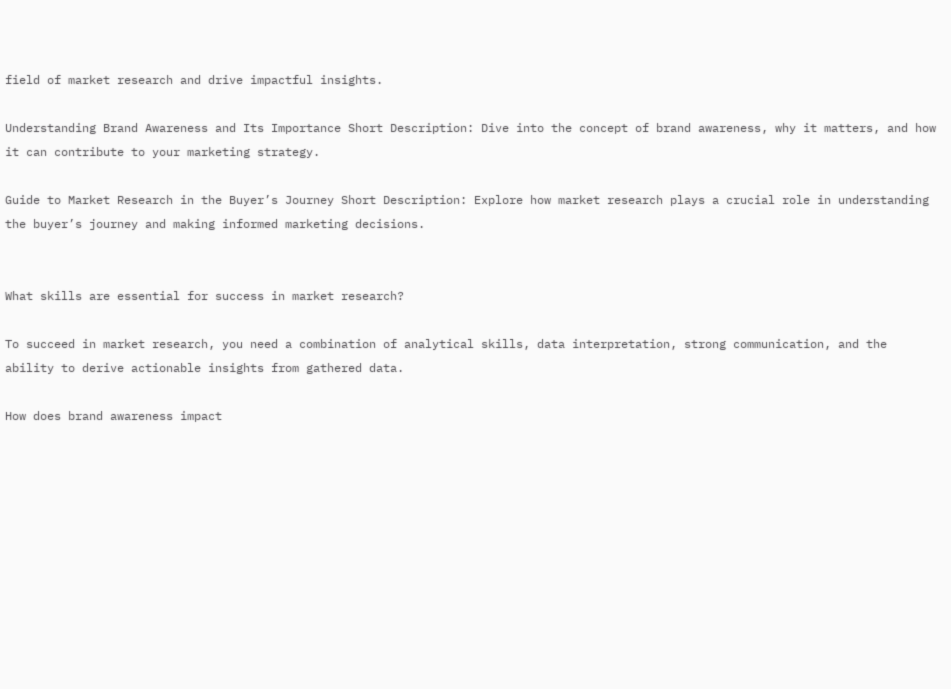field of market research and drive impactful insights.

Understanding Brand Awareness and Its Importance Short Description: Dive into the concept of brand awareness, why it matters, and how it can contribute to your marketing strategy.

Guide to Market Research in the Buyer’s Journey Short Description: Explore how market research plays a crucial role in understanding the buyer’s journey and making informed marketing decisions.


What skills are essential for success in market research?

To succeed in market research, you need a combination of analytical skills, data interpretation, strong communication, and the ability to derive actionable insights from gathered data.

How does brand awareness impact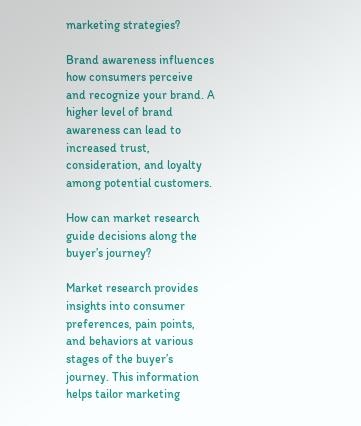marketing strategies?

Brand awareness influences how consumers perceive and recognize your brand. A higher level of brand awareness can lead to increased trust, consideration, and loyalty among potential customers.

How can market research guide decisions along the buyer’s journey?

Market research provides insights into consumer preferences, pain points, and behaviors at various stages of the buyer’s journey. This information helps tailor marketing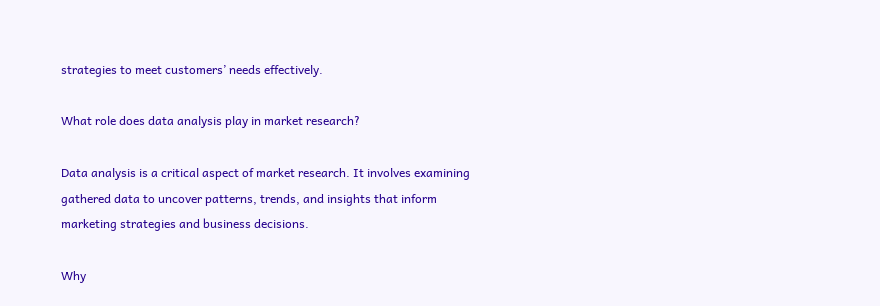strategies to meet customers’ needs effectively.

What role does data analysis play in market research?

Data analysis is a critical aspect of market research. It involves examining gathered data to uncover patterns, trends, and insights that inform marketing strategies and business decisions.

Why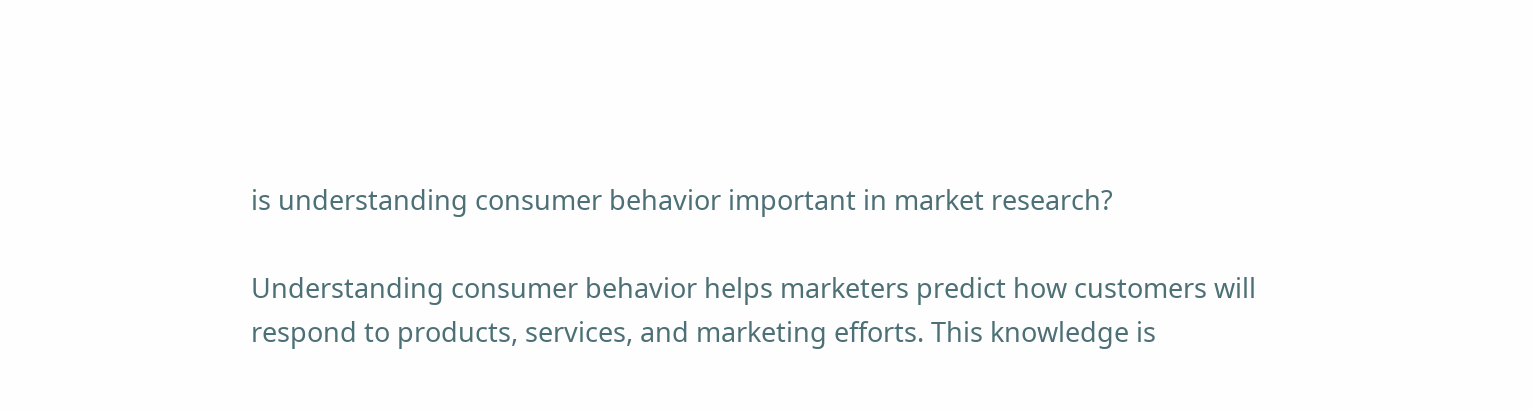is understanding consumer behavior important in market research?

Understanding consumer behavior helps marketers predict how customers will respond to products, services, and marketing efforts. This knowledge is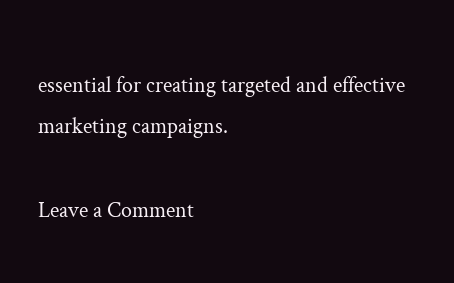essential for creating targeted and effective marketing campaigns.

Leave a Comment